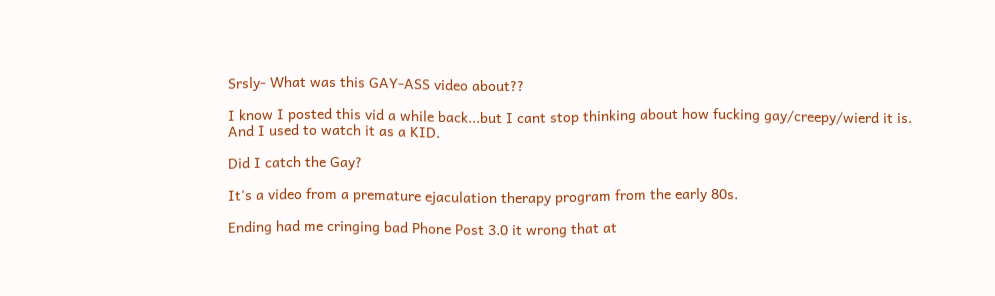Srsly- What was this GAY-ASS video about??

I know I posted this vid a while back...but I cant stop thinking about how fucking gay/creepy/wierd it is. And I used to watch it as a KID.

Did I catch the Gay?

It's a video from a premature ejaculation therapy program from the early 80s.

Ending had me cringing bad Phone Post 3.0 it wrong that at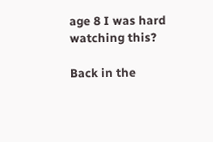age 8 I was hard watching this?

Back in the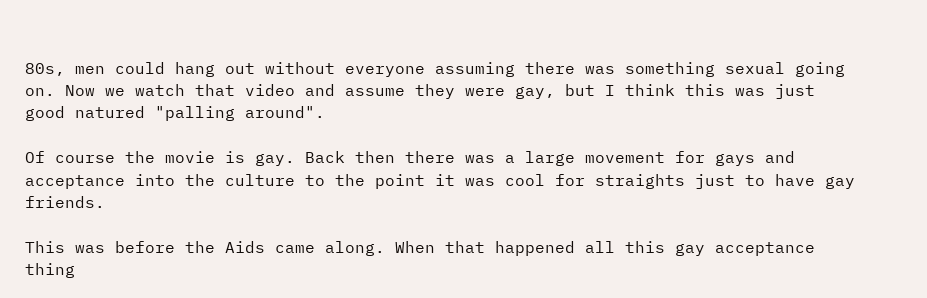80s, men could hang out without everyone assuming there was something sexual going on. Now we watch that video and assume they were gay, but I think this was just good natured "palling around".

Of course the movie is gay. Back then there was a large movement for gays and acceptance into the culture to the point it was cool for straights just to have gay friends.

This was before the Aids came along. When that happened all this gay acceptance thing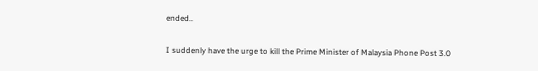ended..

I suddenly have the urge to kill the Prime Minister of Malaysia Phone Post 3.0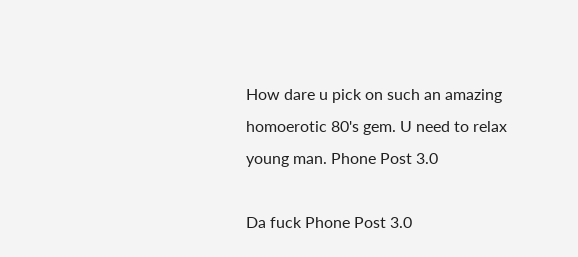How dare u pick on such an amazing homoerotic 80's gem. U need to relax young man. Phone Post 3.0

Da fuck Phone Post 3.0